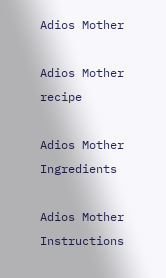Adios Mother

Adios Mother recipe

Adios Mother Ingredients

Adios Mother Instructions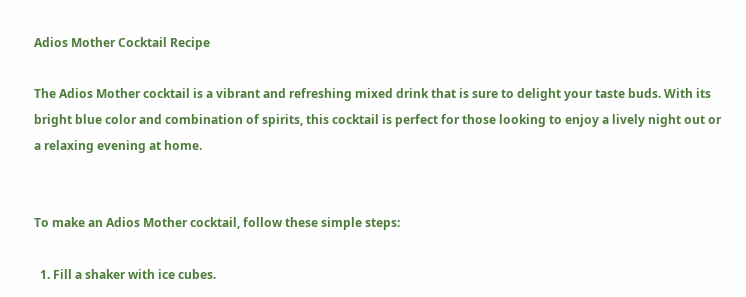Adios Mother Cocktail Recipe

The Adios Mother cocktail is a vibrant and refreshing mixed drink that is sure to delight your taste buds. With its bright blue color and combination of spirits, this cocktail is perfect for those looking to enjoy a lively night out or a relaxing evening at home.


To make an Adios Mother cocktail, follow these simple steps:

  1. Fill a shaker with ice cubes.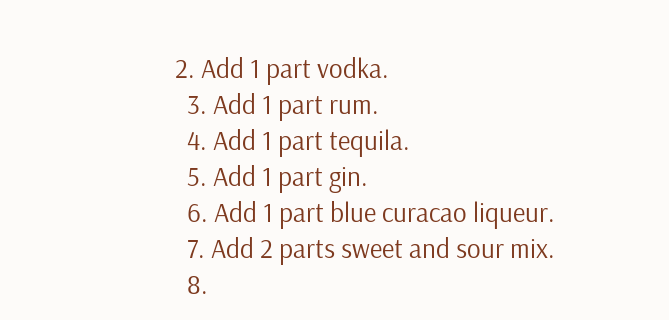2. Add 1 part vodka.
  3. Add 1 part rum.
  4. Add 1 part tequila.
  5. Add 1 part gin.
  6. Add 1 part blue curacao liqueur.
  7. Add 2 parts sweet and sour mix.
  8.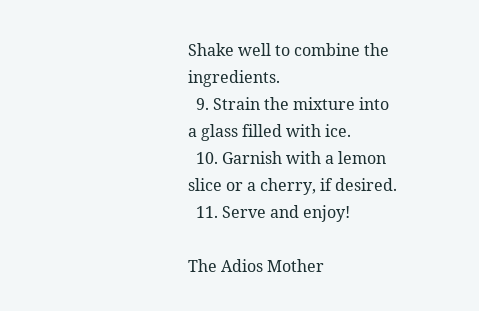Shake well to combine the ingredients.
  9. Strain the mixture into a glass filled with ice.
  10. Garnish with a lemon slice or a cherry, if desired.
  11. Serve and enjoy!

The Adios Mother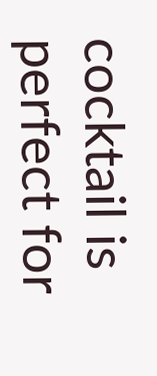cocktail is perfect for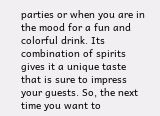parties or when you are in the mood for a fun and colorful drink. Its combination of spirits gives it a unique taste that is sure to impress your guests. So, the next time you want to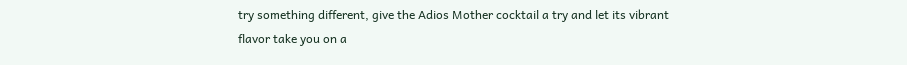try something different, give the Adios Mother cocktail a try and let its vibrant flavor take you on a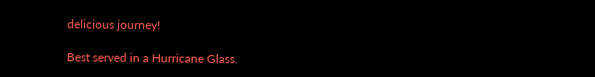delicious journey!

Best served in a Hurricane Glass.